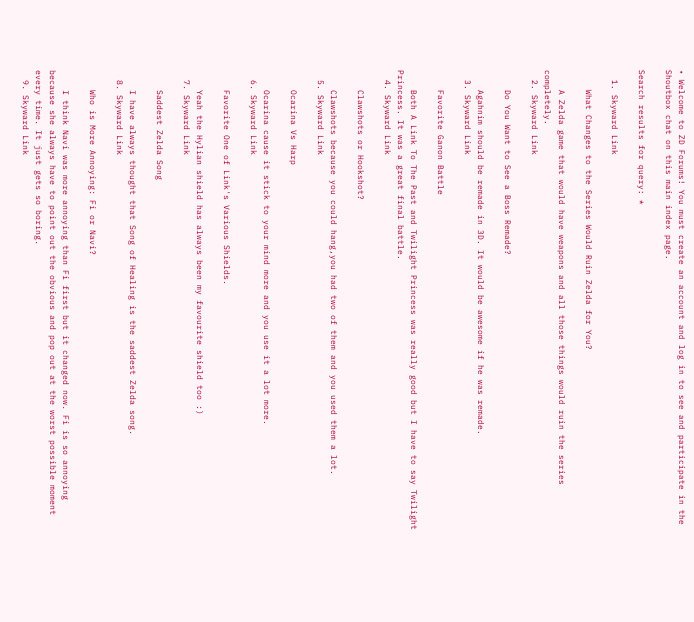• Welcome to ZD Forums! You must create an account and log in to see and participate in the Shoutbox chat on this main index page.

Search results for query: *

  1. Skyward Link

    What Changes to the Series Would Ruin Zelda for You?

    A Zelda game that would have weapons and all those things would ruin the series completely.
  2. Skyward Link

    Do You Want to See a Boss Remade?

    Agahnim should be remade in 3D. It would be awesome if he was remade.
  3. Skyward Link

    Favorite Ganon Battle

    Both A Link To The Past and Twilight Princess was really good but I have to say Twilight Princess. It was a great final battle.
  4. Skyward Link

    Clawshots or Hookshot?

    Clawshots because you could hang,you had two of them and you used them a lot.
  5. Skyward Link

    Ocarina Vs Harp

    Ocarina cause it stick to your mind more and you use it a lot more.
  6. Skyward Link

    Favorite One of Link's Various Shields.

    Yeah the Hylian shield has always been my favourite shield too :)
  7. Skyward Link

    Saddest Zelda Song

    I have always thought that Song of Healing is the saddest Zelda song.
  8. Skyward Link

    Who is More Annoying: Fi or Navi?

    I think Navi was more annoying than Fi first but it changed now. Fi is so annoying because she always have to point out the obvious and pop out at the worst possible moment every time. It just gets so boring.
  9. Skyward Link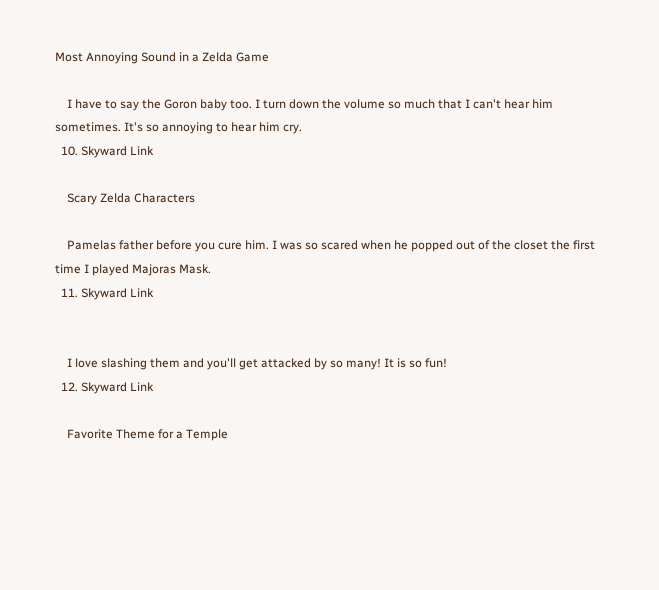Most Annoying Sound in a Zelda Game

    I have to say the Goron baby too. I turn down the volume so much that I can't hear him sometimes. It's so annoying to hear him cry.
  10. Skyward Link

    Scary Zelda Characters

    Pamelas father before you cure him. I was so scared when he popped out of the closet the first time I played Majoras Mask.
  11. Skyward Link


    I love slashing them and you'll get attacked by so many! It is so fun!
  12. Skyward Link

    Favorite Theme for a Temple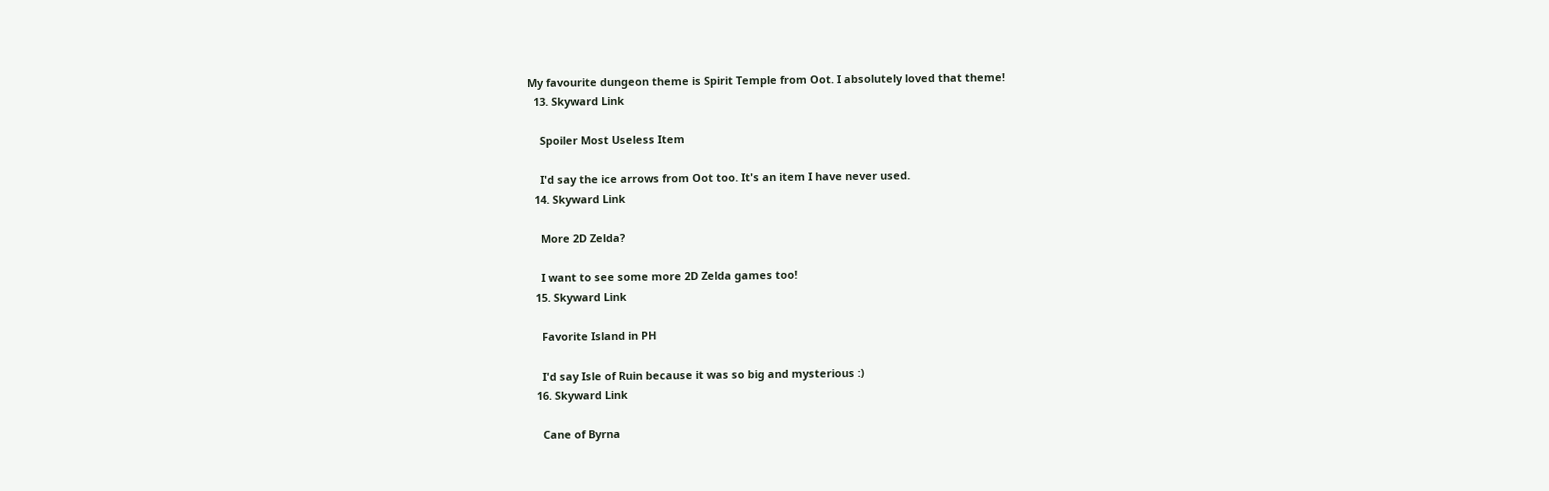My favourite dungeon theme is Spirit Temple from Oot. I absolutely loved that theme!
  13. Skyward Link

    Spoiler Most Useless Item

    I'd say the ice arrows from Oot too. It's an item I have never used.
  14. Skyward Link

    More 2D Zelda?

    I want to see some more 2D Zelda games too!
  15. Skyward Link

    Favorite Island in PH

    I'd say Isle of Ruin because it was so big and mysterious :)
  16. Skyward Link

    Cane of Byrna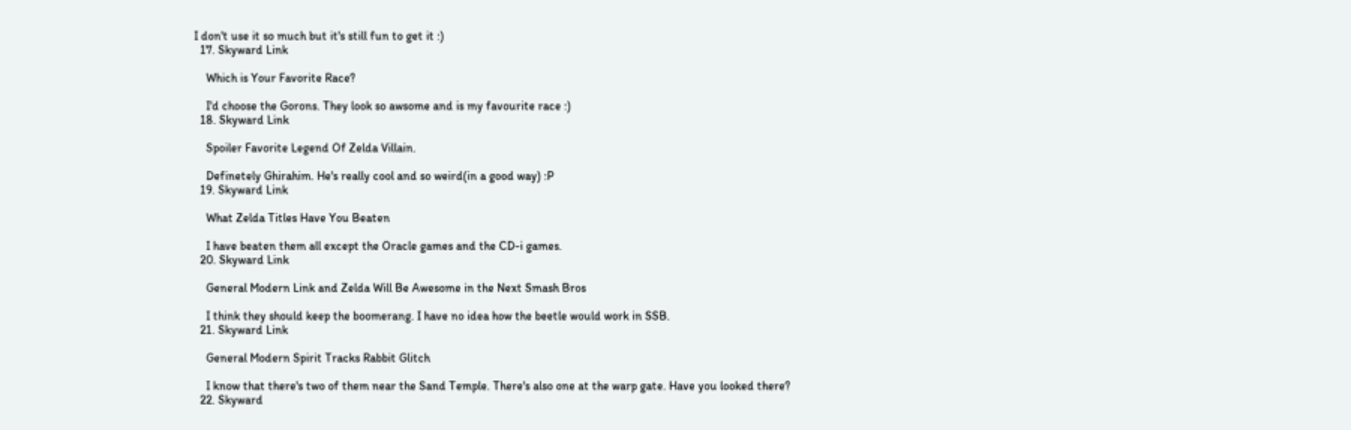I don't use it so much but it's still fun to get it :)
  17. Skyward Link

    Which is Your Favorite Race?

    I'd choose the Gorons. They look so awsome and is my favourite race :)
  18. Skyward Link

    Spoiler Favorite Legend Of Zelda Villain.

    Definetely Ghirahim. He's really cool and so weird(in a good way) :P
  19. Skyward Link

    What Zelda Titles Have You Beaten

    I have beaten them all except the Oracle games and the CD-i games.
  20. Skyward Link

    General Modern Link and Zelda Will Be Awesome in the Next Smash Bros

    I think they should keep the boomerang. I have no idea how the beetle would work in SSB.
  21. Skyward Link

    General Modern Spirit Tracks Rabbit Glitch

    I know that there's two of them near the Sand Temple. There's also one at the warp gate. Have you looked there?
  22. Skyward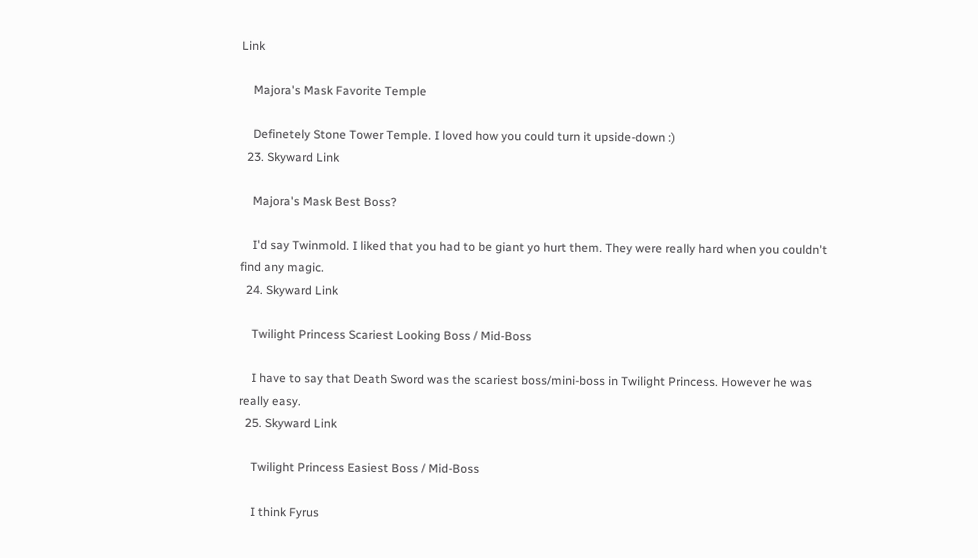Link

    Majora's Mask Favorite Temple

    Definetely Stone Tower Temple. I loved how you could turn it upside-down :)
  23. Skyward Link

    Majora's Mask Best Boss?

    I'd say Twinmold. I liked that you had to be giant yo hurt them. They were really hard when you couldn't find any magic.
  24. Skyward Link

    Twilight Princess Scariest Looking Boss / Mid-Boss

    I have to say that Death Sword was the scariest boss/mini-boss in Twilight Princess. However he was really easy.
  25. Skyward Link

    Twilight Princess Easiest Boss / Mid-Boss

    I think Fyrus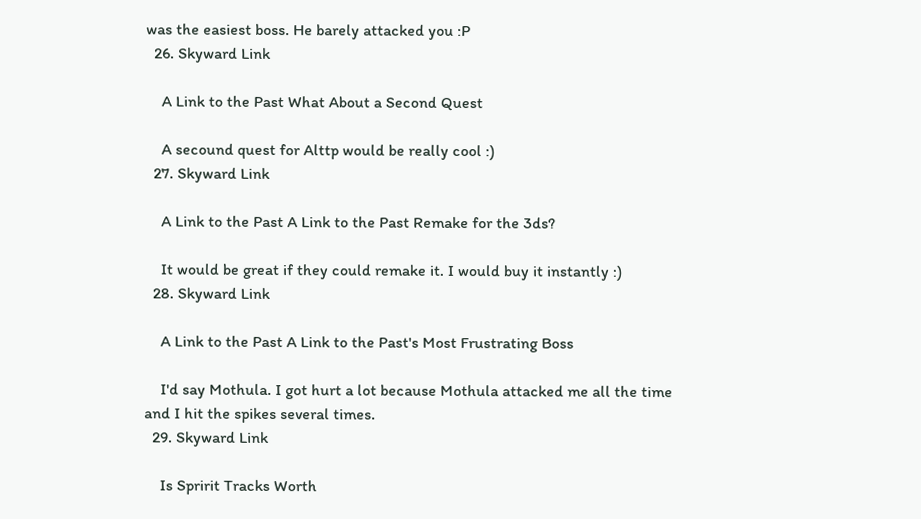was the easiest boss. He barely attacked you :P
  26. Skyward Link

    A Link to the Past What About a Second Quest

    A secound quest for Alttp would be really cool :)
  27. Skyward Link

    A Link to the Past A Link to the Past Remake for the 3ds?

    It would be great if they could remake it. I would buy it instantly :)
  28. Skyward Link

    A Link to the Past A Link to the Past's Most Frustrating Boss

    I'd say Mothula. I got hurt a lot because Mothula attacked me all the time and I hit the spikes several times.
  29. Skyward Link

    Is Spririt Tracks Worth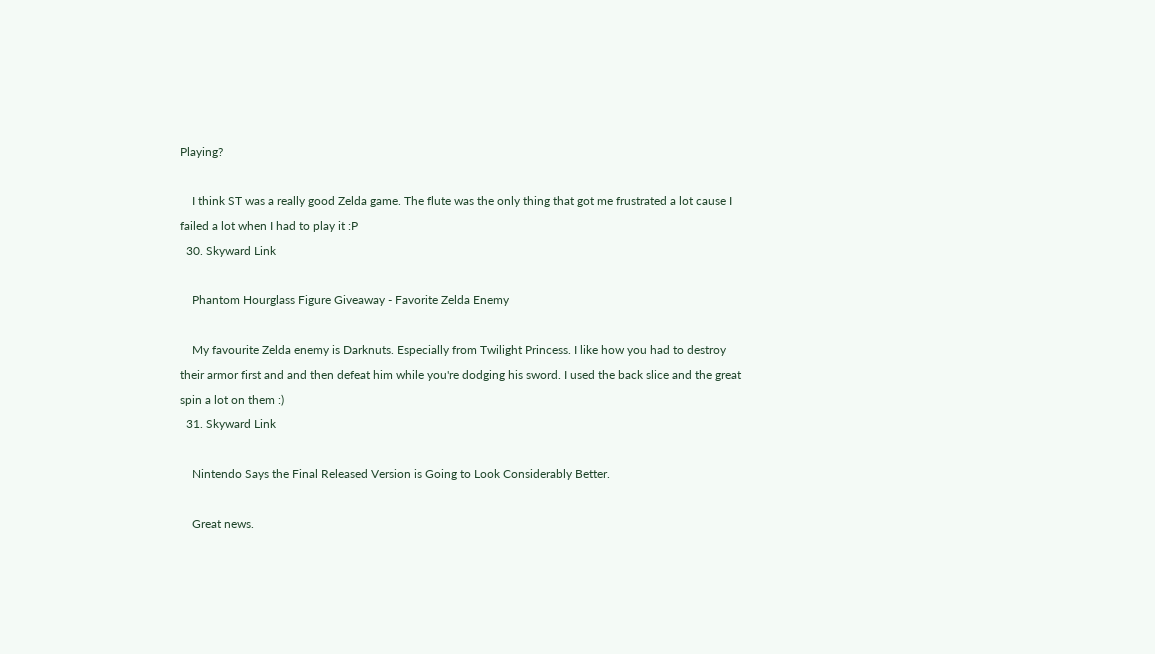Playing?

    I think ST was a really good Zelda game. The flute was the only thing that got me frustrated a lot cause I failed a lot when I had to play it :P
  30. Skyward Link

    Phantom Hourglass Figure Giveaway - Favorite Zelda Enemy

    My favourite Zelda enemy is Darknuts. Especially from Twilight Princess. I like how you had to destroy their armor first and and then defeat him while you're dodging his sword. I used the back slice and the great spin a lot on them :)
  31. Skyward Link

    Nintendo Says the Final Released Version is Going to Look Considerably Better.

    Great news.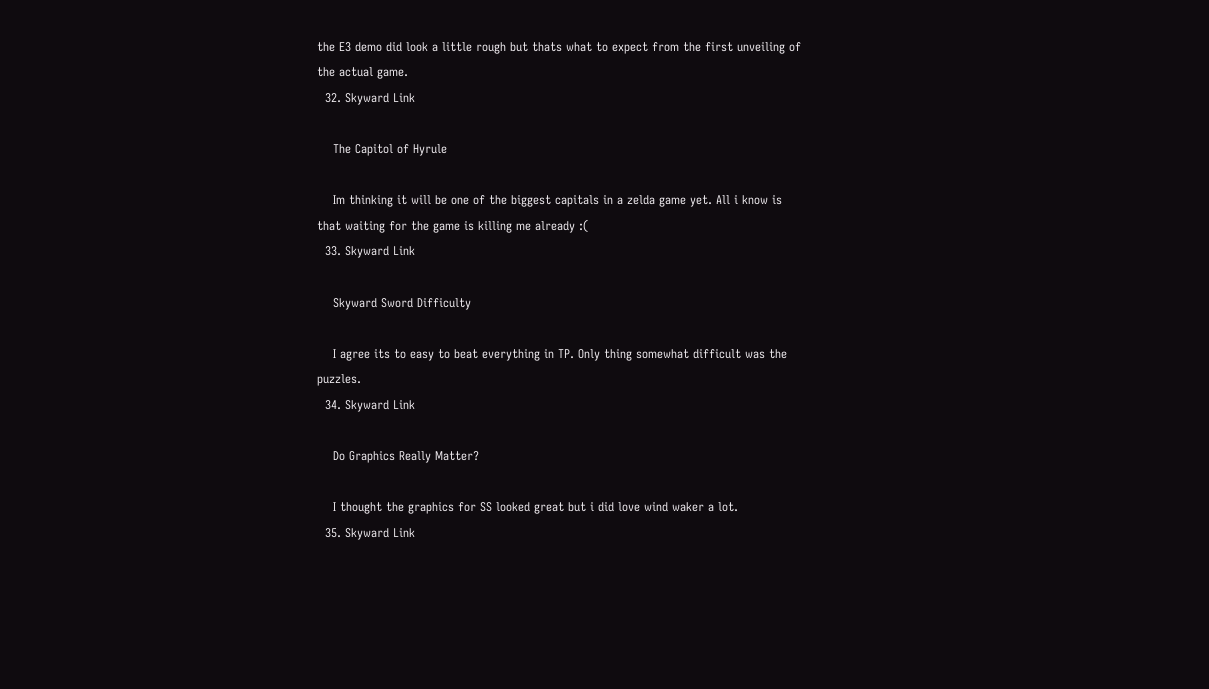the E3 demo did look a little rough but thats what to expect from the first unveiling of the actual game.
  32. Skyward Link

    The Capitol of Hyrule

    Im thinking it will be one of the biggest capitals in a zelda game yet. All i know is that waiting for the game is killing me already :(
  33. Skyward Link

    Skyward Sword Difficulty

    I agree its to easy to beat everything in TP. Only thing somewhat difficult was the puzzles.
  34. Skyward Link

    Do Graphics Really Matter?

    I thought the graphics for SS looked great but i did love wind waker a lot.
  35. Skyward Link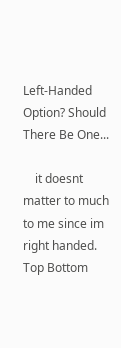Left-Handed Option? Should There Be One...

    it doesnt matter to much to me since im right handed.
Top Bottom